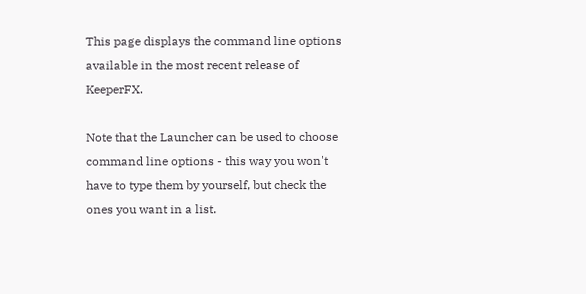This page displays the command line options available in the most recent release of KeeperFX.

Note that the Launcher can be used to choose command line options - this way you won't have to type them by yourself, but check the ones you want in a list.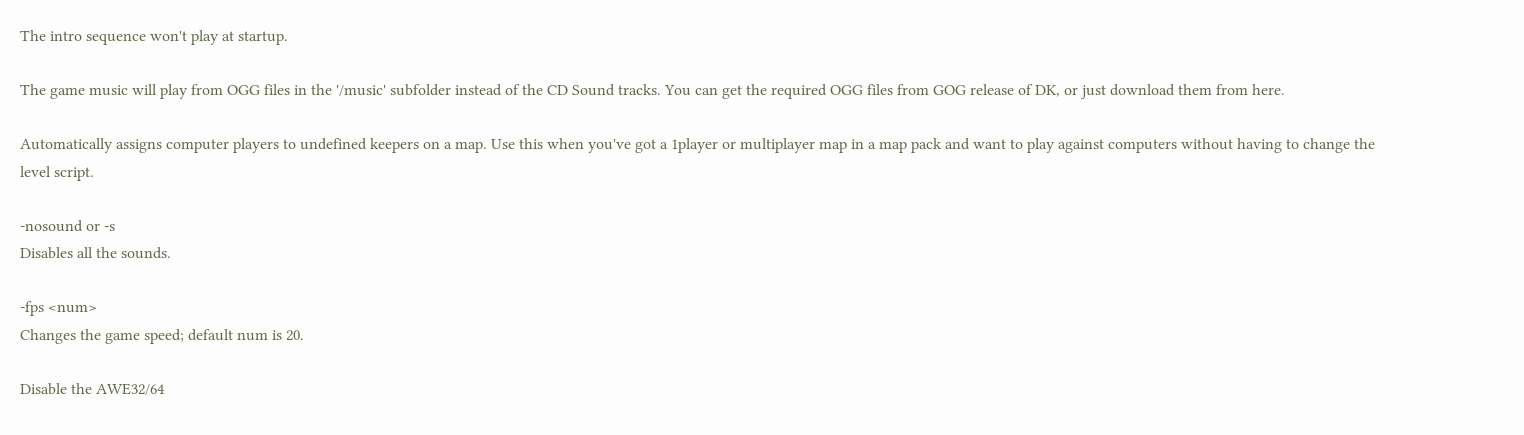The intro sequence won't play at startup.

The game music will play from OGG files in the '/music' subfolder instead of the CD Sound tracks. You can get the required OGG files from GOG release of DK, or just download them from here.

Automatically assigns computer players to undefined keepers on a map. Use this when you've got a 1player or multiplayer map in a map pack and want to play against computers without having to change the level script.

-nosound or -s
Disables all the sounds.

-fps <num>
Changes the game speed; default num is 20.

Disable the AWE32/64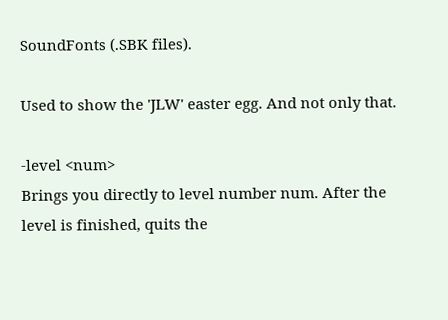SoundFonts (.SBK files).

Used to show the 'JLW' easter egg. And not only that.

-level <num>
Brings you directly to level number num. After the level is finished, quits the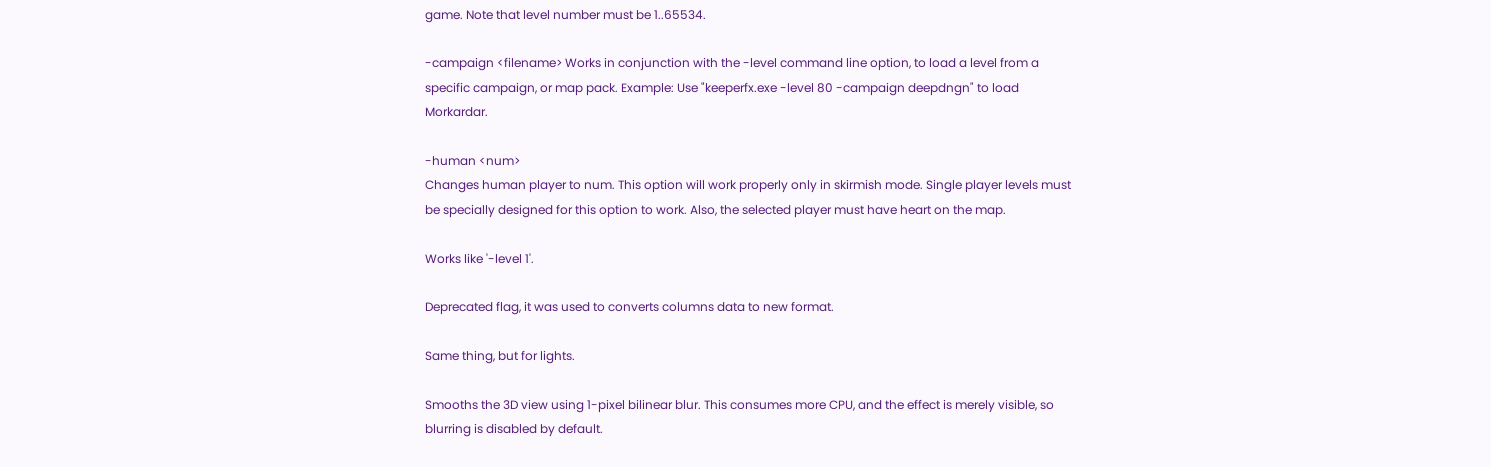game. Note that level number must be 1..65534.

-campaign <filename> Works in conjunction with the -level command line option, to load a level from a specific campaign, or map pack. Example: Use "keeperfx.exe -level 80 -campaign deepdngn" to load Morkardar.

-human <num>
Changes human player to num. This option will work properly only in skirmish mode. Single player levels must be specially designed for this option to work. Also, the selected player must have heart on the map.

Works like '-level 1'.

Deprecated flag, it was used to converts columns data to new format.

Same thing, but for lights.

Smooths the 3D view using 1-pixel bilinear blur. This consumes more CPU, and the effect is merely visible, so blurring is disabled by default.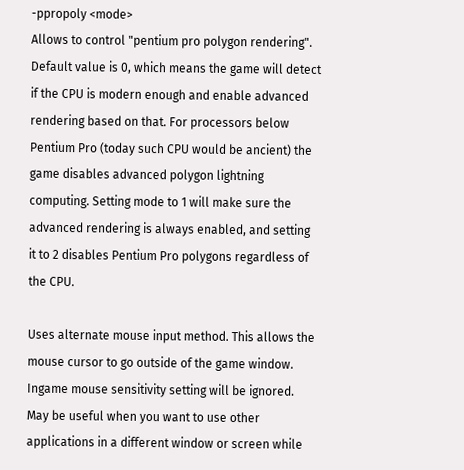-ppropoly <mode>
Allows to control "pentium pro polygon rendering". Default value is 0, which means the game will detect if the CPU is modern enough and enable advanced rendering based on that. For processors below Pentium Pro (today such CPU would be ancient) the game disables advanced polygon lightning computing. Setting mode to 1 will make sure the advanced rendering is always enabled, and setting it to 2 disables Pentium Pro polygons regardless of the CPU.

Uses alternate mouse input method. This allows the mouse cursor to go outside of the game window. Ingame mouse sensitivity setting will be ignored. May be useful when you want to use other applications in a different window or screen while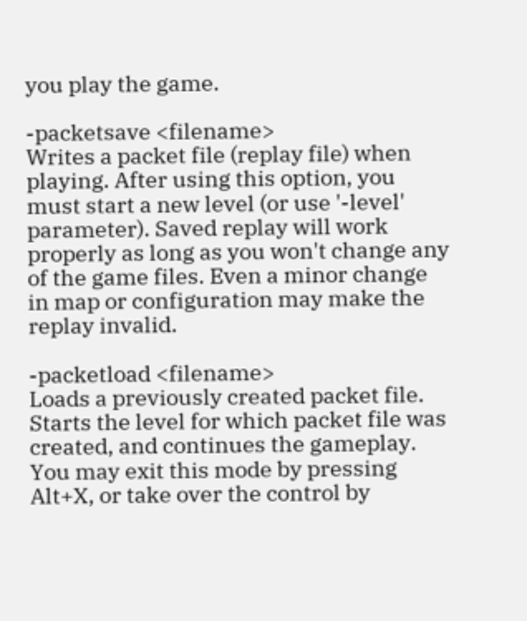you play the game.

-packetsave <filename>
Writes a packet file (replay file) when playing. After using this option, you must start a new level (or use '-level' parameter). Saved replay will work properly as long as you won't change any of the game files. Even a minor change in map or configuration may make the replay invalid.

-packetload <filename>
Loads a previously created packet file. Starts the level for which packet file was created, and continues the gameplay. You may exit this mode by pressing Alt+X, or take over the control by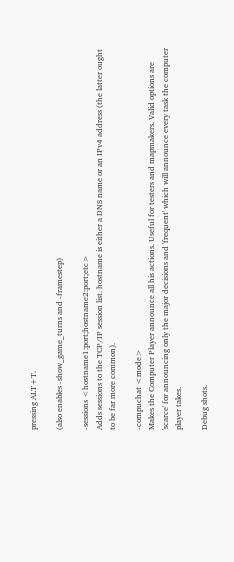pressing ALT+T.

(also enables -show_game_turns and -framestep)

-sessions <hostname1:port;hostname2:port;etc>
Adds sessions to the TCP/IP session list. hostname is either a DNS name or an IPv4 address (the latter ought to be far more common).

-compuchat <mode>
Makes the Computer Player announce all his actions. Useful for testers and mapmakers. Valid options are 'scarce' for announcing only the major decisions and 'frequent' which will announce every task the computer player takes.

Debug shots.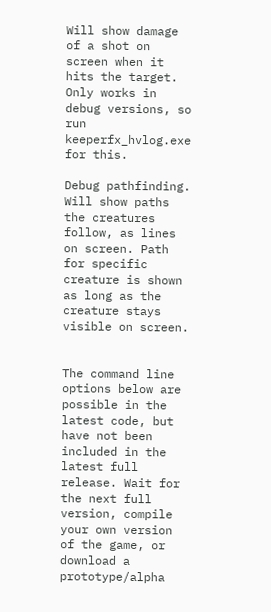Will show damage of a shot on screen when it hits the target. Only works in debug versions, so run keeperfx_hvlog.exe for this.

Debug pathfinding. Will show paths the creatures follow, as lines on screen. Path for specific creature is shown as long as the creature stays visible on screen.


The command line options below are possible in the latest code, but have not been included in the latest full release. Wait for the next full version, compile your own version of the game, or download a prototype/alpha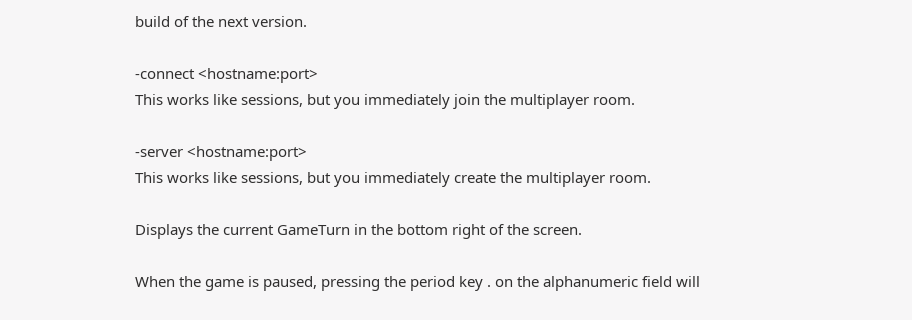build of the next version.

-connect <hostname:port>
This works like sessions, but you immediately join the multiplayer room.

-server <hostname:port>
This works like sessions, but you immediately create the multiplayer room.

Displays the current GameTurn in the bottom right of the screen.

When the game is paused, pressing the period key . on the alphanumeric field will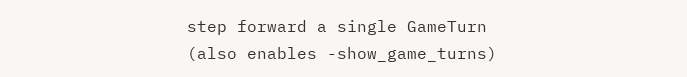step forward a single GameTurn (also enables -show_game_turns)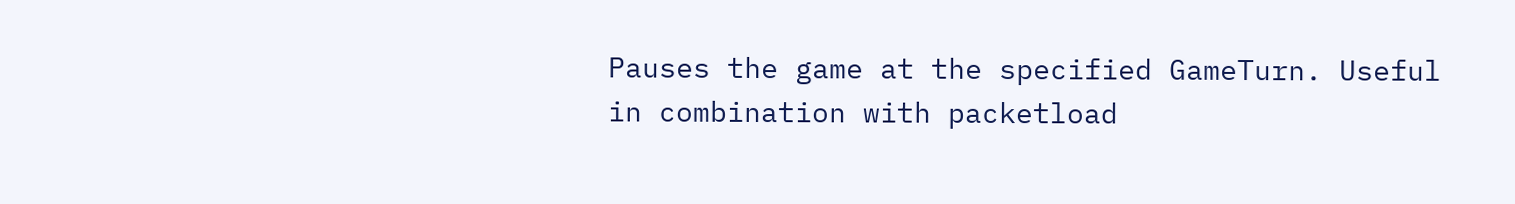Pauses the game at the specified GameTurn. Useful in combination with packetload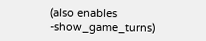(also enables -show_game_turns)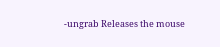-ungrab Releases the mouse